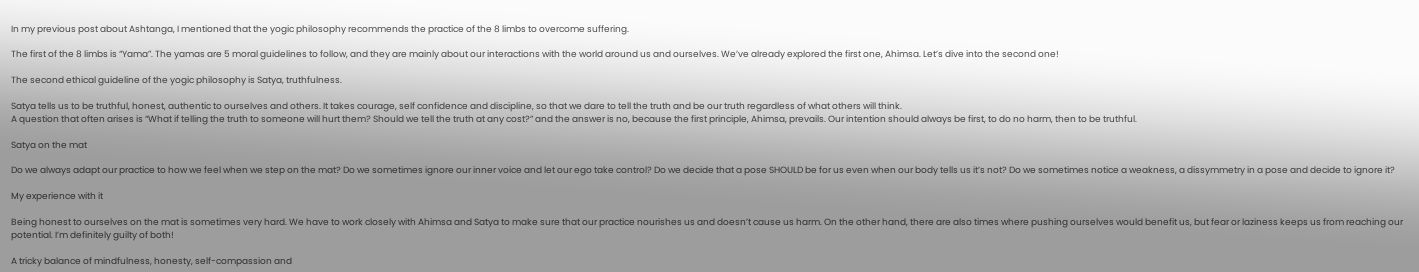In my previous post about Ashtanga, I mentioned that the yogic philosophy recommends the practice of the 8 limbs to overcome suffering.

The first of the 8 limbs is “Yama”. The yamas are 5 moral guidelines to follow, and they are mainly about our interactions with the world around us and ourselves. We’ve already explored the first one, Ahimsa. Let’s dive into the second one!

The second ethical guideline of the yogic philosophy is Satya, truthfulness.

Satya tells us to be truthful, honest, authentic to ourselves and others. It takes courage, self confidence and discipline, so that we dare to tell the truth and be our truth regardless of what others will think.
A question that often arises is “What if telling the truth to someone will hurt them? Should we tell the truth at any cost?” and the answer is no, because the first principle, Ahimsa, prevails. Our intention should always be first, to do no harm, then to be truthful.

Satya on the mat

Do we always adapt our practice to how we feel when we step on the mat? Do we sometimes ignore our inner voice and let our ego take control? Do we decide that a pose SHOULD be for us even when our body tells us it’s not? Do we sometimes notice a weakness, a dissymmetry in a pose and decide to ignore it?

My experience with it

Being honest to ourselves on the mat is sometimes very hard. We have to work closely with Ahimsa and Satya to make sure that our practice nourishes us and doesn’t cause us harm. On the other hand, there are also times where pushing ourselves would benefit us, but fear or laziness keeps us from reaching our potential. I’m definitely guilty of both!

A tricky balance of mindfulness, honesty, self-compassion and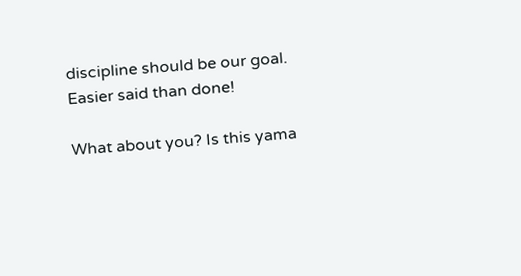discipline should be our goal. Easier said than done!

What about you? Is this yama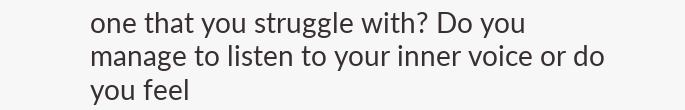one that you struggle with? Do you manage to listen to your inner voice or do you feel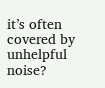it’s often covered by unhelpful noise?